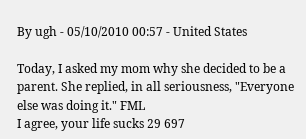By ugh - 05/10/2010 00:57 - United States

Today, I asked my mom why she decided to be a parent. She replied, in all seriousness, "Everyone else was doing it." FML
I agree, your life sucks 29 697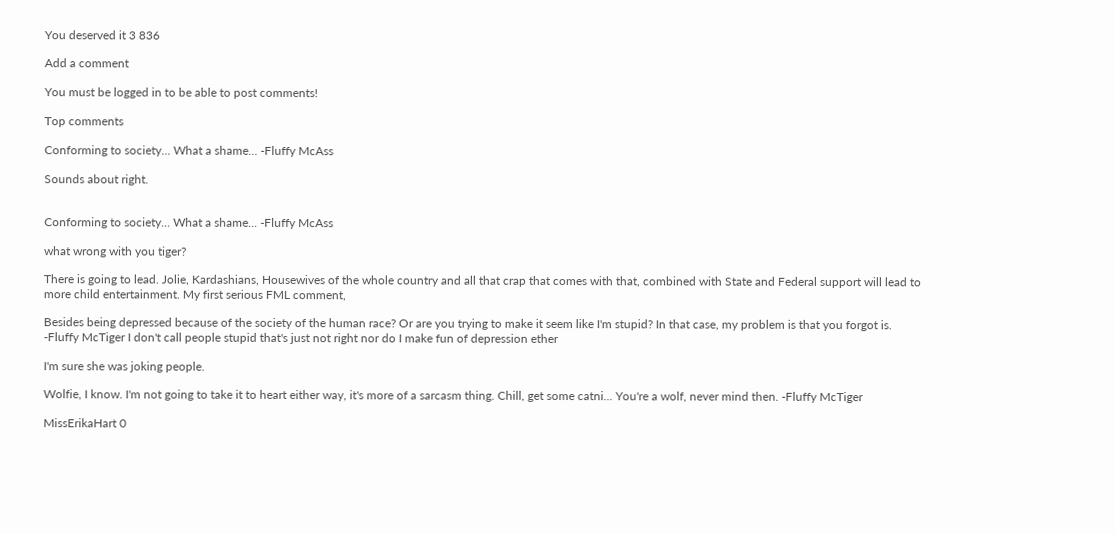You deserved it 3 836

Add a comment

You must be logged in to be able to post comments!

Top comments

Conforming to society... What a shame... -Fluffy McAss

Sounds about right.


Conforming to society... What a shame... -Fluffy McAss

what wrong with you tiger?

There is going to lead. Jolie, Kardashians, Housewives of the whole country and all that crap that comes with that, combined with State and Federal support will lead to more child entertainment. My first serious FML comment,

Besides being depressed because of the society of the human race? Or are you trying to make it seem like I'm stupid? In that case, my problem is that you forgot is. -Fluffy McTiger I don't call people stupid that's just not right nor do I make fun of depression ether

I'm sure she was joking people.

Wolfie, I know. I'm not going to take it to heart either way, it's more of a sarcasm thing. Chill, get some catni... You're a wolf, never mind then. -Fluffy McTiger

MissErikaHart 0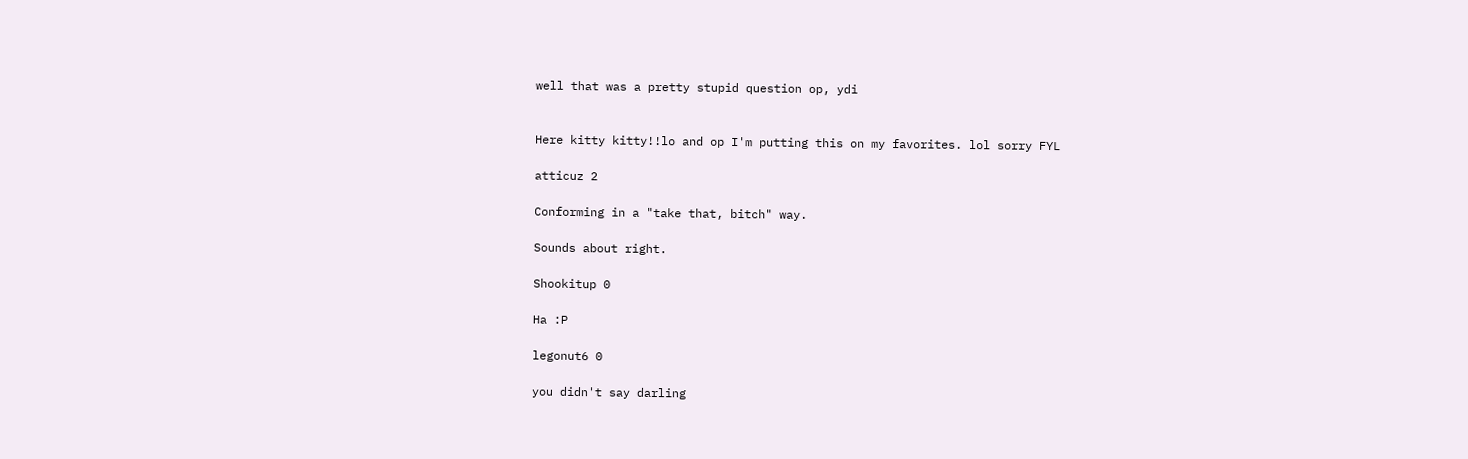well that was a pretty stupid question op, ydi


Here kitty kitty!!lo and op I'm putting this on my favorites. lol sorry FYL

atticuz 2

Conforming in a "take that, bitch" way.

Sounds about right.

Shookitup 0

Ha :P

legonut6 0

you didn't say darling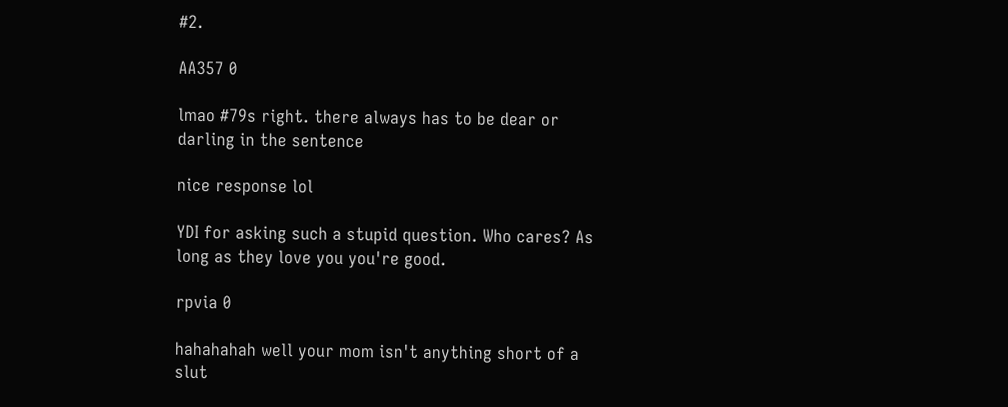#2.

AA357 0

lmao #79s right. there always has to be dear or darling in the sentence

nice response lol

YDI for asking such a stupid question. Who cares? As long as they love you you're good.

rpvia 0

hahahahah well your mom isn't anything short of a slut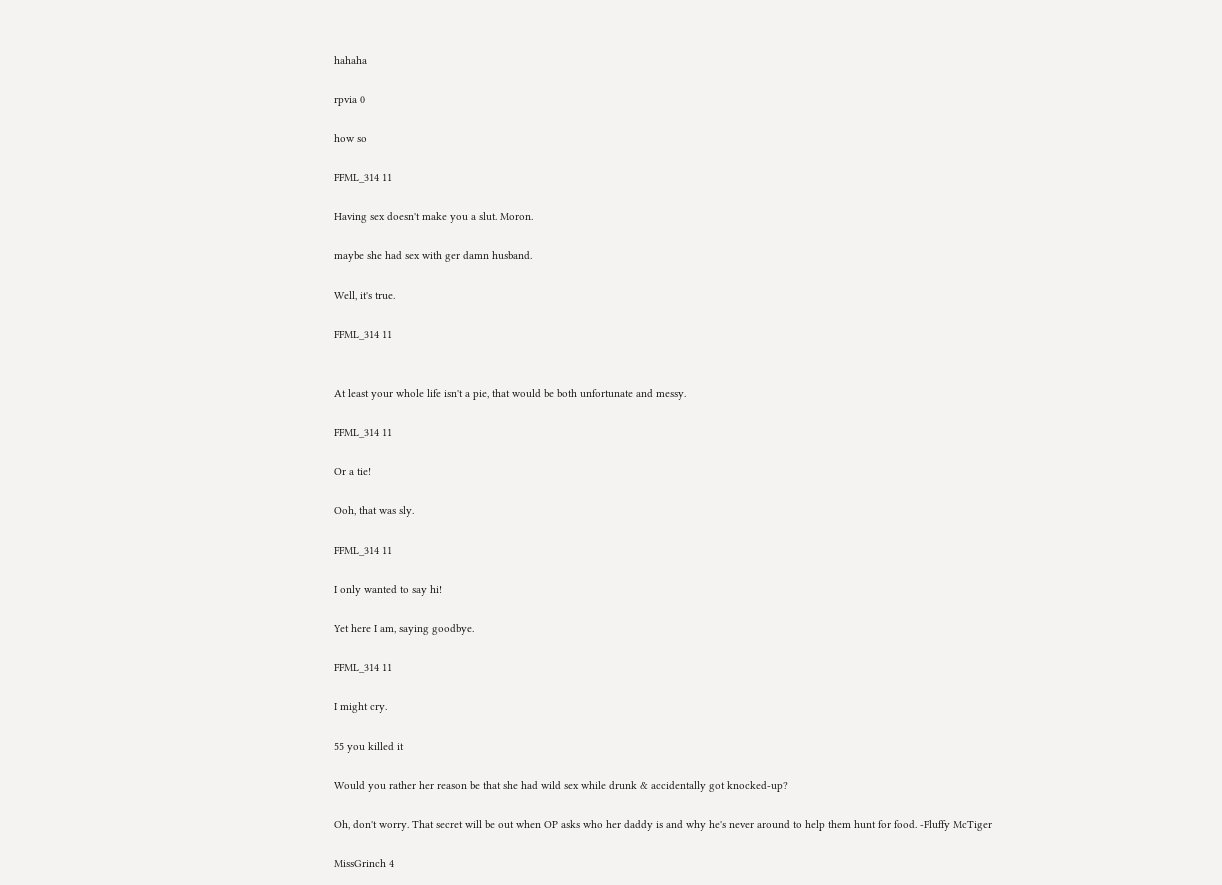hahaha

rpvia 0

how so

FFML_314 11

Having sex doesn't make you a slut. Moron.

maybe she had sex with ger damn husband.

Well, it's true.

FFML_314 11


At least your whole life isn't a pie, that would be both unfortunate and messy.

FFML_314 11

Or a tie!

Ooh, that was sly.

FFML_314 11

I only wanted to say hi!

Yet here I am, saying goodbye.

FFML_314 11

I might cry.

55 you killed it

Would you rather her reason be that she had wild sex while drunk & accidentally got knocked-up?

Oh, don't worry. That secret will be out when OP asks who her daddy is and why he's never around to help them hunt for food. -Fluffy McTiger

MissGrinch 4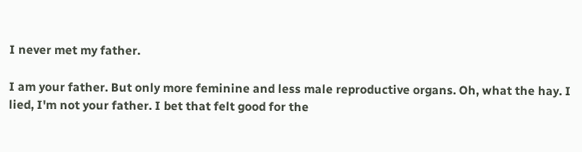I never met my father.

I am your father. But only more feminine and less male reproductive organs. Oh, what the hay. I lied, I'm not your father. I bet that felt good for the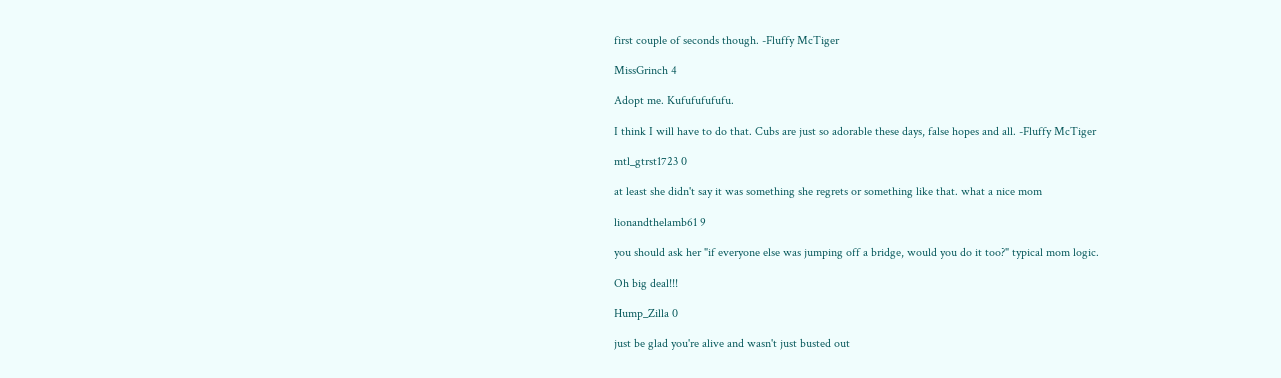first couple of seconds though. -Fluffy McTiger

MissGrinch 4

Adopt me. Kufufufufufu.

I think I will have to do that. Cubs are just so adorable these days, false hopes and all. -Fluffy McTiger

mtl_gtrst1723 0

at least she didn't say it was something she regrets or something like that. what a nice mom

lionandthelamb61 9

you should ask her "if everyone else was jumping off a bridge, would you do it too?" typical mom logic.

Oh big deal!!!

Hump_Zilla 0

just be glad you're alive and wasn't just busted out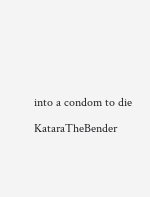into a condom to die

KataraTheBender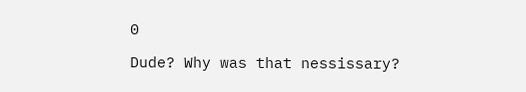0

Dude? Why was that nessissary?